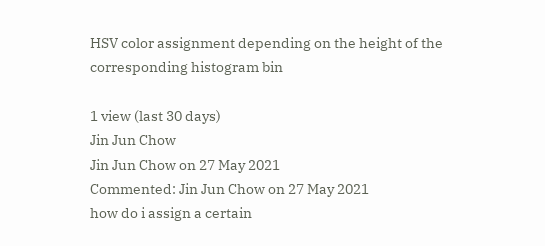HSV color assignment depending on the height of the corresponding histogram bin

1 view (last 30 days)
Jin Jun Chow
Jin Jun Chow on 27 May 2021
Commented: Jin Jun Chow on 27 May 2021
how do i assign a certain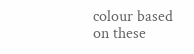colour based on these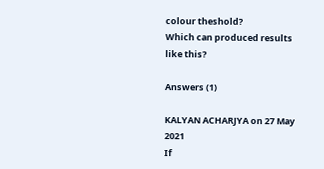colour theshold?
Which can produced results like this?

Answers (1)

KALYAN ACHARJYA on 27 May 2021
If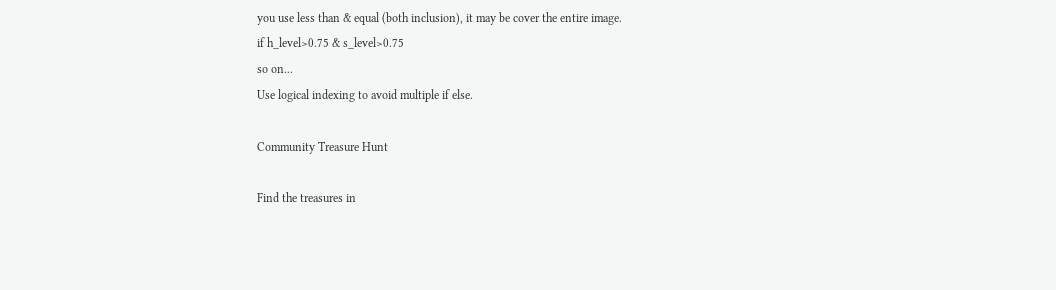you use less than & equal (both inclusion), it may be cover the entire image.
if h_level>0.75 & s_level>0.75
so on...
Use logical indexing to avoid multiple if else.

Community Treasure Hunt

Find the treasures in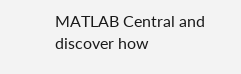MATLAB Central and discover how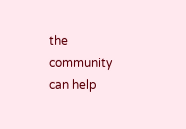the community can help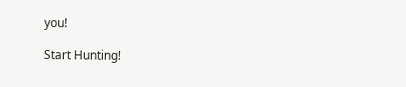you!

Start Hunting!